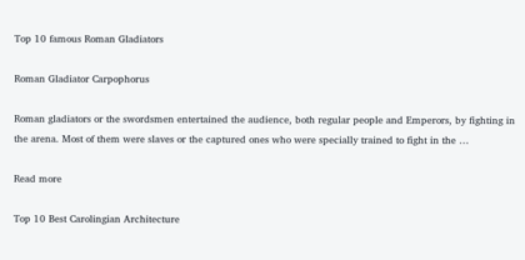Top 10 famous Roman Gladiators

Roman Gladiator Carpophorus

Roman gladiators or the swordsmen entertained the audience, both regular people and Emperors, by fighting in the arena. Most of them were slaves or the captured ones who were specially trained to fight in the …

Read more

Top 10 Best Carolingian Architecture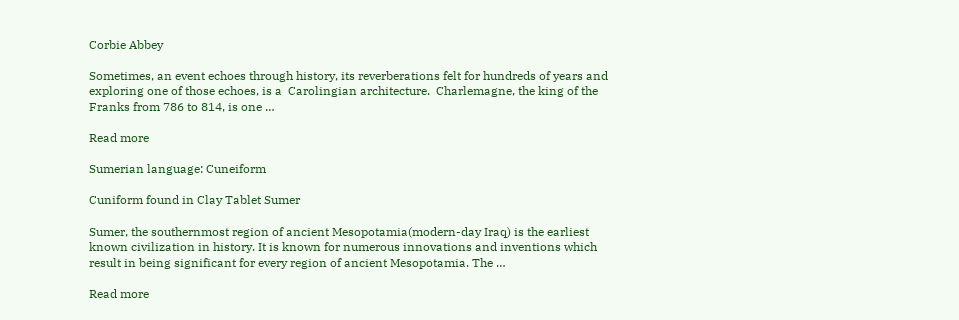Corbie Abbey

Sometimes, an event echoes through history, its reverberations felt for hundreds of years and exploring one of those echoes, is a  Carolingian architecture.  Charlemagne, the king of the Franks from 786 to 814, is one …

Read more

Sumerian language: Cuneiform

Cuniform found in Clay Tablet Sumer

Sumer, the southernmost region of ancient Mesopotamia(modern-day Iraq) is the earliest known civilization in history. It is known for numerous innovations and inventions which result in being significant for every region of ancient Mesopotamia. The …

Read more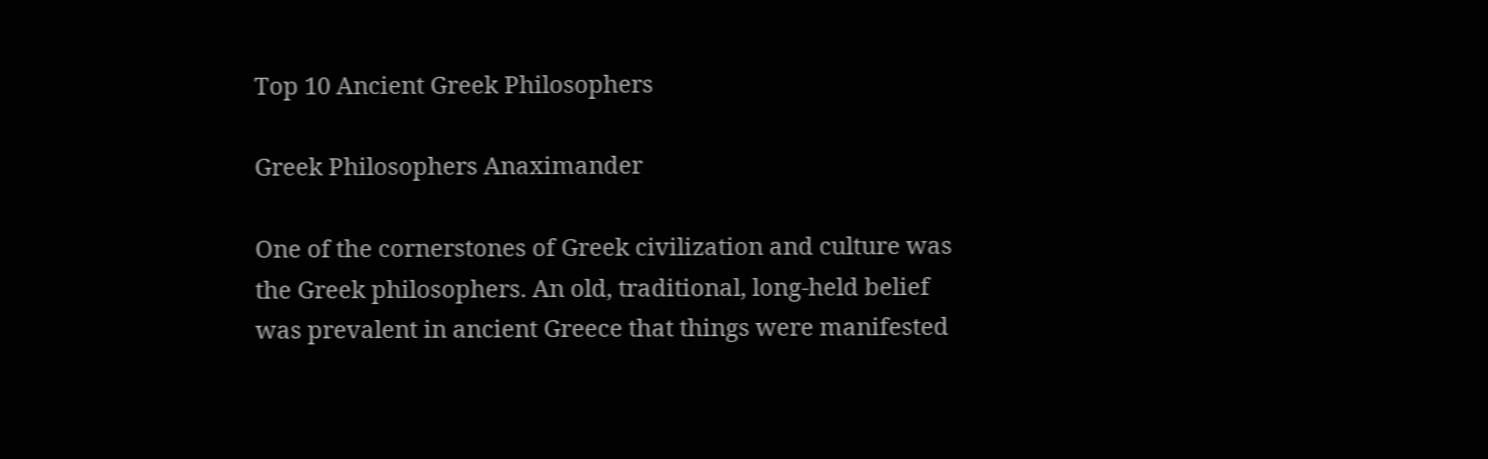Top 10 Ancient Greek Philosophers

Greek Philosophers Anaximander

One of the cornerstones of Greek civilization and culture was the Greek philosophers. An old, traditional, long-held belief was prevalent in ancient Greece that things were manifested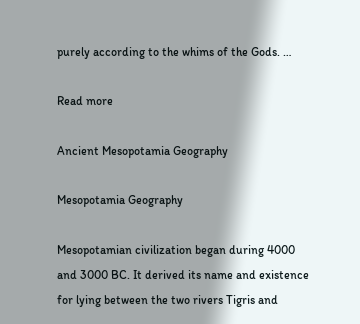purely according to the whims of the Gods. …

Read more

Ancient Mesopotamia Geography

Mesopotamia Geography

Mesopotamian civilization began during 4000 and 3000 BC. It derived its name and existence for lying between the two rivers Tigris and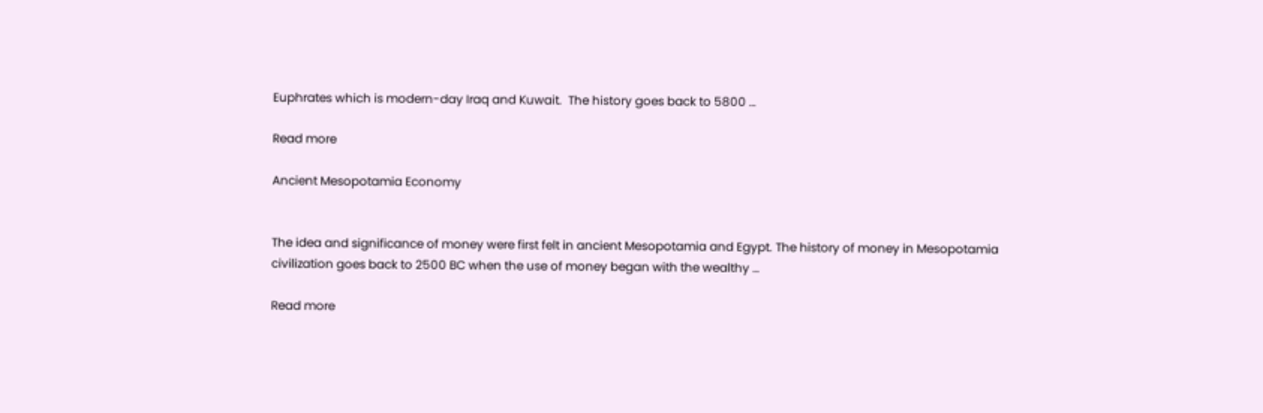Euphrates which is modern-day Iraq and Kuwait.  The history goes back to 5800 …

Read more

Ancient Mesopotamia Economy


The idea and significance of money were first felt in ancient Mesopotamia and Egypt. The history of money in Mesopotamia civilization goes back to 2500 BC when the use of money began with the wealthy …

Read more